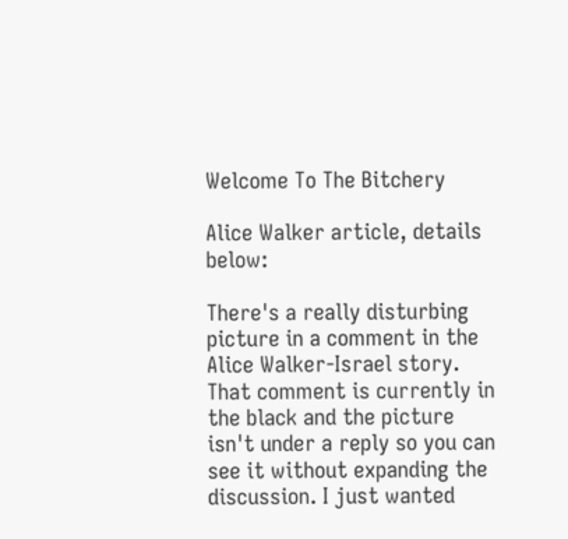Welcome To The Bitchery

Alice Walker article, details below:

There's a really disturbing picture in a comment in the Alice Walker-Israel story. That comment is currently in the black and the picture isn't under a reply so you can see it without expanding the discussion. I just wanted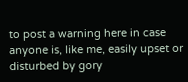to post a warning here in case anyone is, like me, easily upset or disturbed by gory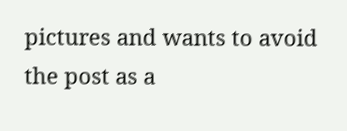pictures and wants to avoid the post as a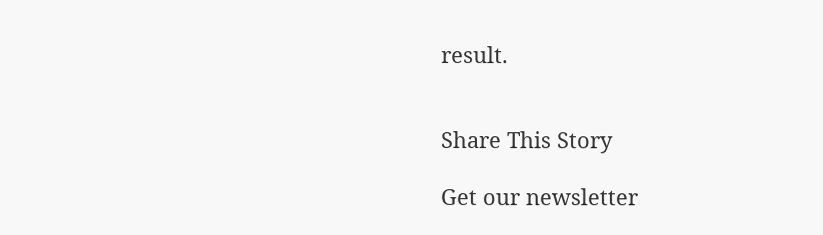result.


Share This Story

Get our newsletter